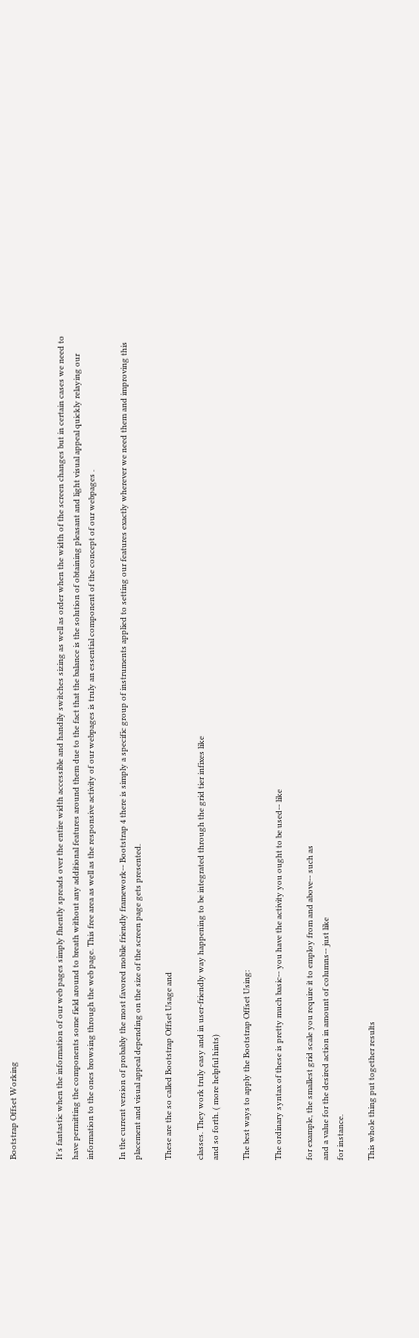Bootstrap Offset Working


It's fantastic when the information of our web pages simply fluently spreads over the entire width accessible and handily switches sizing as well as order when the width of the screen changes but in certain cases we need to have permitting the components some field around to breath without any additional features around them due to the fact that the balance is the solution of obtaining pleasant and light visual appeal quickly relaying our information to the ones browsing through the web page. This free area as well as the responsive activity of our webpages is truly an essential component of the concept of our webpages .

In the current version of probably the most favored mobile friendly framework-- Bootstrap 4 there is simply a specific group of instruments applied to setting our features exactly wherever we need them and improving this placement and visual appeal depending on the size of the screen page gets presented.

These are the so called Bootstrap Offset Usage and

classes. They work truly easy and in user-friendly way happening to be integrated through the grid tier infixes like
and so forth. ( more helpful hints)

The best ways to apply the Bootstrap Offset Using:

The ordinary syntax of these is pretty much basic-- you have the activity you ought to be used-- like

for example, the smallest grid scale you require it to employ from and above-- such as
and a value for the desired action in amount of columns-- just like
for instance.

This whole thing put together results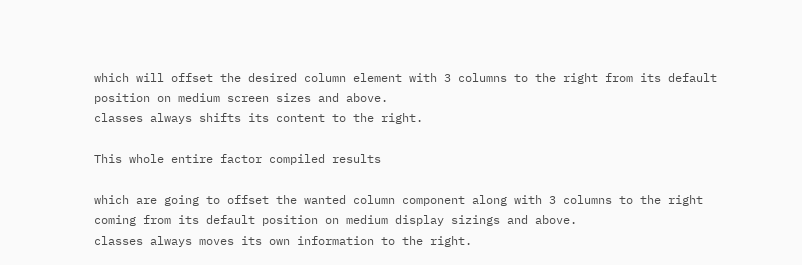which will offset the desired column element with 3 columns to the right from its default position on medium screen sizes and above.
classes always shifts its content to the right.

This whole entire factor compiled results

which are going to offset the wanted column component along with 3 columns to the right coming from its default position on medium display sizings and above.
classes always moves its own information to the right.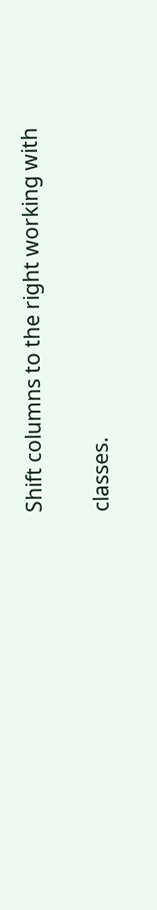Shift columns to the right working with

classes.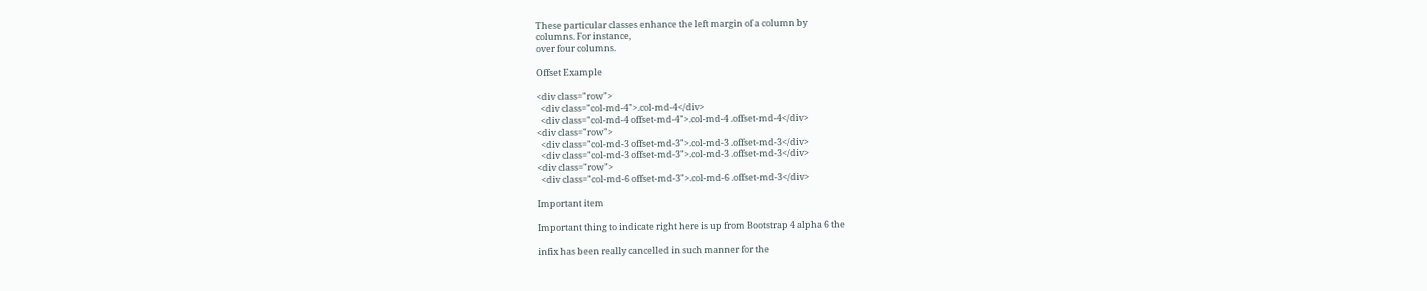These particular classes enhance the left margin of a column by
columns. For instance,
over four columns.

Offset Example

<div class="row">
  <div class="col-md-4">.col-md-4</div>
  <div class="col-md-4 offset-md-4">.col-md-4 .offset-md-4</div>
<div class="row">
  <div class="col-md-3 offset-md-3">.col-md-3 .offset-md-3</div>
  <div class="col-md-3 offset-md-3">.col-md-3 .offset-md-3</div>
<div class="row">
  <div class="col-md-6 offset-md-3">.col-md-6 .offset-md-3</div>

Important item

Important thing to indicate right here is up from Bootstrap 4 alpha 6 the

infix has been really cancelled in such manner for the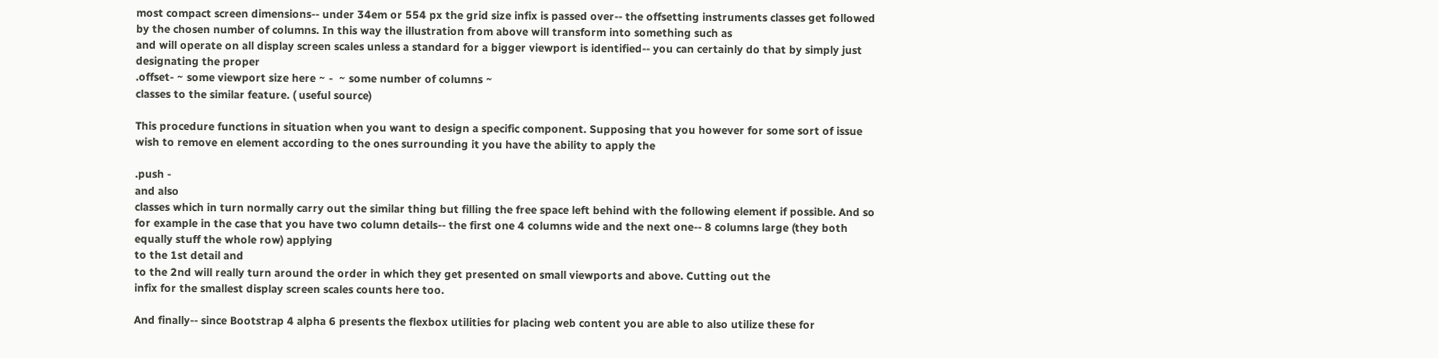most compact screen dimensions-- under 34em or 554 px the grid size infix is passed over-- the offsetting instruments classes get followed by the chosen number of columns. In this way the illustration from above will transform into something such as
and will operate on all display screen scales unless a standard for a bigger viewport is identified-- you can certainly do that by simply just designating the proper
.offset- ~ some viewport size here ~ -  ~ some number of columns ~
classes to the similar feature. ( useful source)

This procedure functions in situation when you want to design a specific component. Supposing that you however for some sort of issue wish to remove en element according to the ones surrounding it you have the ability to apply the

.push -
and also
classes which in turn normally carry out the similar thing but filling the free space left behind with the following element if possible. And so for example in the case that you have two column details-- the first one 4 columns wide and the next one-- 8 columns large (they both equally stuff the whole row) applying
to the 1st detail and
to the 2nd will really turn around the order in which they get presented on small viewports and above. Cutting out the
infix for the smallest display screen scales counts here too.

And finally-- since Bootstrap 4 alpha 6 presents the flexbox utilities for placing web content you are able to also utilize these for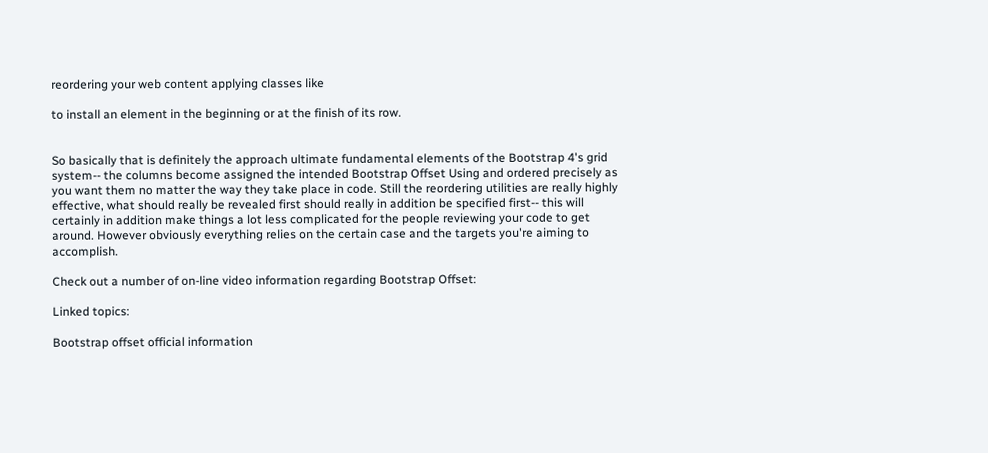reordering your web content applying classes like

to install an element in the beginning or at the finish of its row.


So basically that is definitely the approach ultimate fundamental elements of the Bootstrap 4's grid system-- the columns become assigned the intended Bootstrap Offset Using and ordered precisely as you want them no matter the way they take place in code. Still the reordering utilities are really highly effective, what should really be revealed first should really in addition be specified first-- this will certainly in addition make things a lot less complicated for the people reviewing your code to get around. However obviously everything relies on the certain case and the targets you're aiming to accomplish.

Check out a number of on-line video information regarding Bootstrap Offset:

Linked topics:

Bootstrap offset official information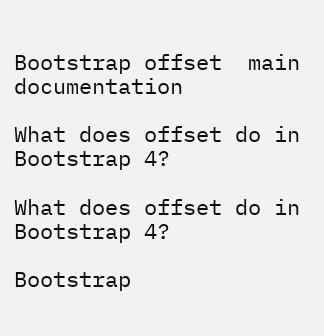Bootstrap offset  main documentation

What does offset do in Bootstrap 4?

What does offset do in Bootstrap 4?

Bootstrap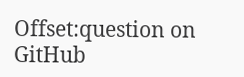Offset:question on GitHub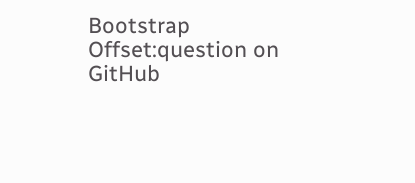Bootstrap Offset:question on GitHub